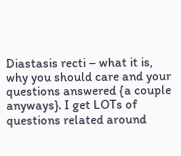Diastasis recti – what it is, why you should care and your questions answered {a couple anyways}. I get LOTs of questions related around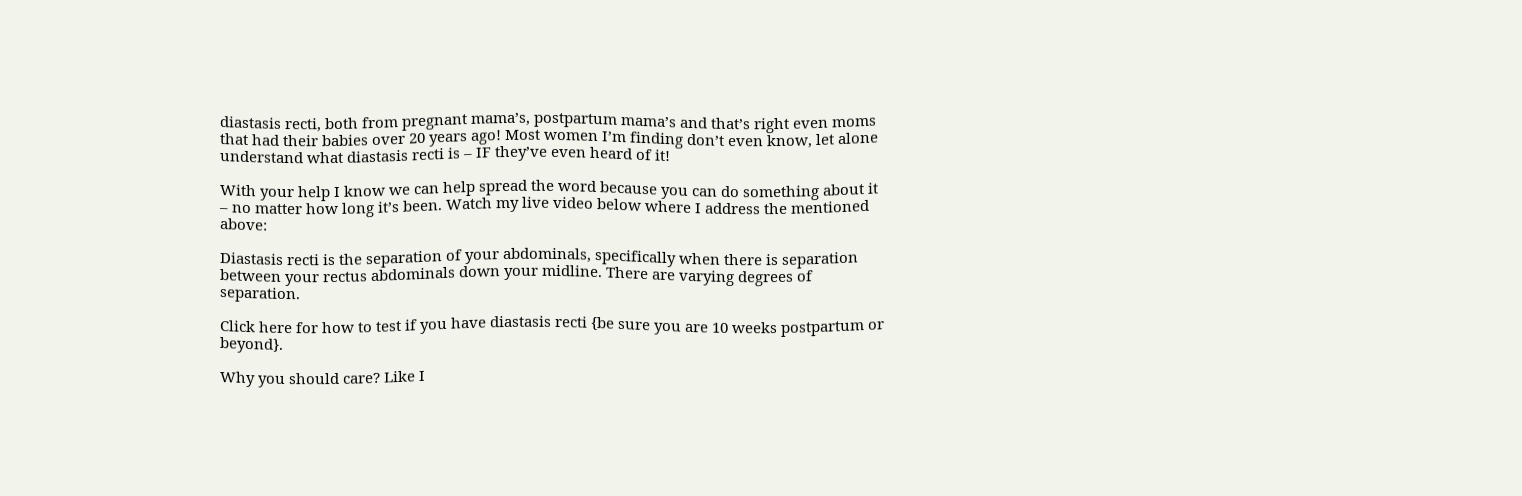diastasis recti, both from pregnant mama’s, postpartum mama’s and that’s right even moms that had their babies over 20 years ago! Most women I’m finding don’t even know, let alone understand what diastasis recti is – IF they’ve even heard of it!

With your help I know we can help spread the word because you can do something about it – no matter how long it’s been. Watch my live video below where I address the mentioned above:

Diastasis recti is the separation of your abdominals, specifically when there is separation between your rectus abdominals down your midline. There are varying degrees of separation.

Click here for how to test if you have diastasis recti {be sure you are 10 weeks postpartum or beyond}.

Why you should care? Like I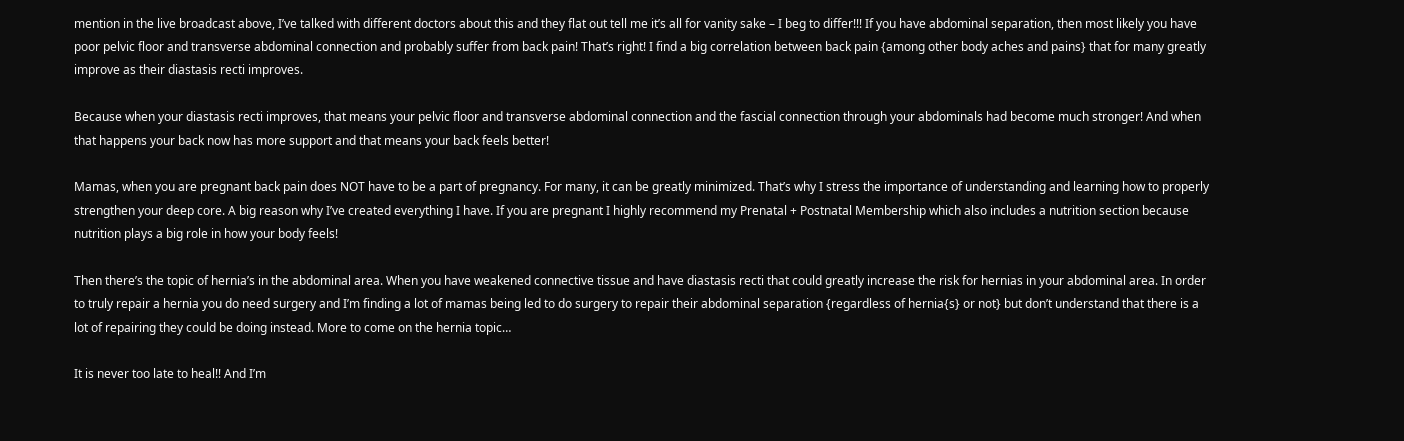mention in the live broadcast above, I’ve talked with different doctors about this and they flat out tell me it’s all for vanity sake – I beg to differ!!! If you have abdominal separation, then most likely you have poor pelvic floor and transverse abdominal connection and probably suffer from back pain! That’s right! I find a big correlation between back pain {among other body aches and pains} that for many greatly improve as their diastasis recti improves.

Because when your diastasis recti improves, that means your pelvic floor and transverse abdominal connection and the fascial connection through your abdominals had become much stronger! And when that happens your back now has more support and that means your back feels better!

Mamas, when you are pregnant back pain does NOT have to be a part of pregnancy. For many, it can be greatly minimized. That’s why I stress the importance of understanding and learning how to properly strengthen your deep core. A big reason why I’ve created everything I have. If you are pregnant I highly recommend my Prenatal + Postnatal Membership which also includes a nutrition section because nutrition plays a big role in how your body feels!

Then there’s the topic of hernia’s in the abdominal area. When you have weakened connective tissue and have diastasis recti that could greatly increase the risk for hernias in your abdominal area. In order to truly repair a hernia you do need surgery and I’m finding a lot of mamas being led to do surgery to repair their abdominal separation {regardless of hernia{s} or not} but don’t understand that there is a lot of repairing they could be doing instead. More to come on the hernia topic…

It is never too late to heal!! And I’m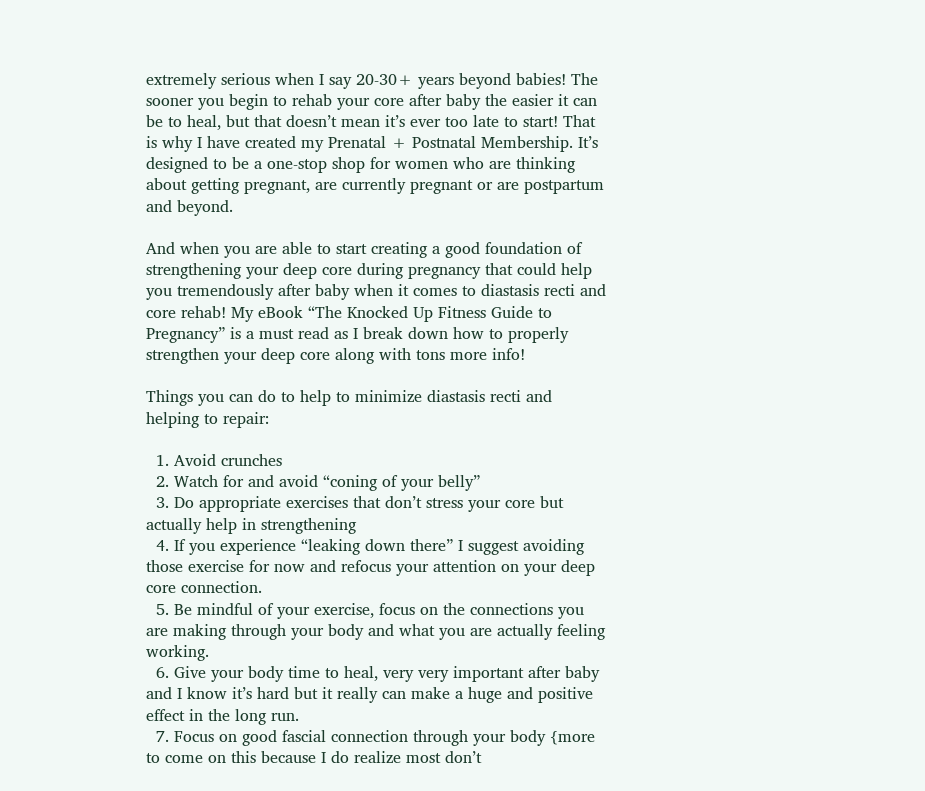extremely serious when I say 20-30+ years beyond babies! The sooner you begin to rehab your core after baby the easier it can be to heal, but that doesn’t mean it’s ever too late to start! That is why I have created my Prenatal + Postnatal Membership. It’s designed to be a one-stop shop for women who are thinking about getting pregnant, are currently pregnant or are postpartum and beyond.

And when you are able to start creating a good foundation of strengthening your deep core during pregnancy that could help you tremendously after baby when it comes to diastasis recti and core rehab! My eBook “The Knocked Up Fitness Guide to Pregnancy” is a must read as I break down how to properly strengthen your deep core along with tons more info!

Things you can do to help to minimize diastasis recti and helping to repair:

  1. Avoid crunches
  2. Watch for and avoid “coning of your belly”
  3. Do appropriate exercises that don’t stress your core but actually help in strengthening
  4. If you experience “leaking down there” I suggest avoiding those exercise for now and refocus your attention on your deep core connection.
  5. Be mindful of your exercise, focus on the connections you are making through your body and what you are actually feeling working.
  6. Give your body time to heal, very very important after baby and I know it’s hard but it really can make a huge and positive effect in the long run.
  7. Focus on good fascial connection through your body {more to come on this because I do realize most don’t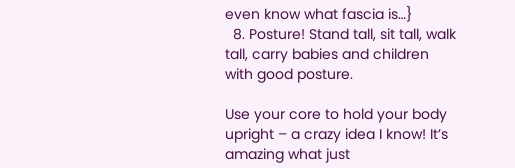even know what fascia is…}
  8. Posture! Stand tall, sit tall, walk tall, carry babies and children with good posture.

Use your core to hold your body upright – a crazy idea I know! It’s amazing what just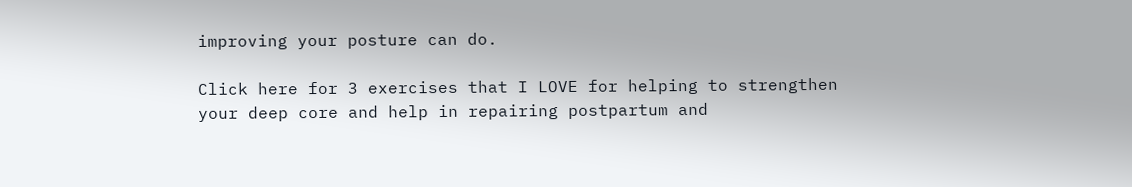improving your posture can do.

Click here for 3 exercises that I LOVE for helping to strengthen your deep core and help in repairing postpartum and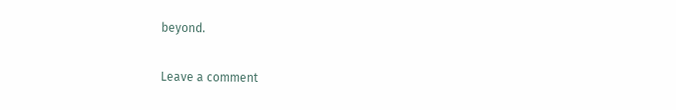beyond.

Leave a comment